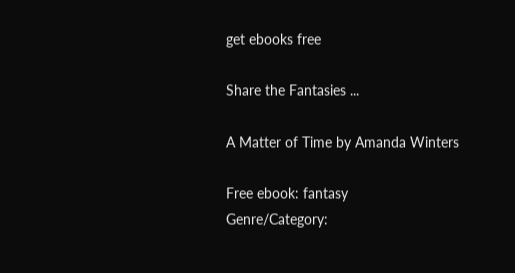get ebooks free

Share the Fantasies ...

A Matter of Time by Amanda Winters

Free ebook: fantasy
Genre/Category: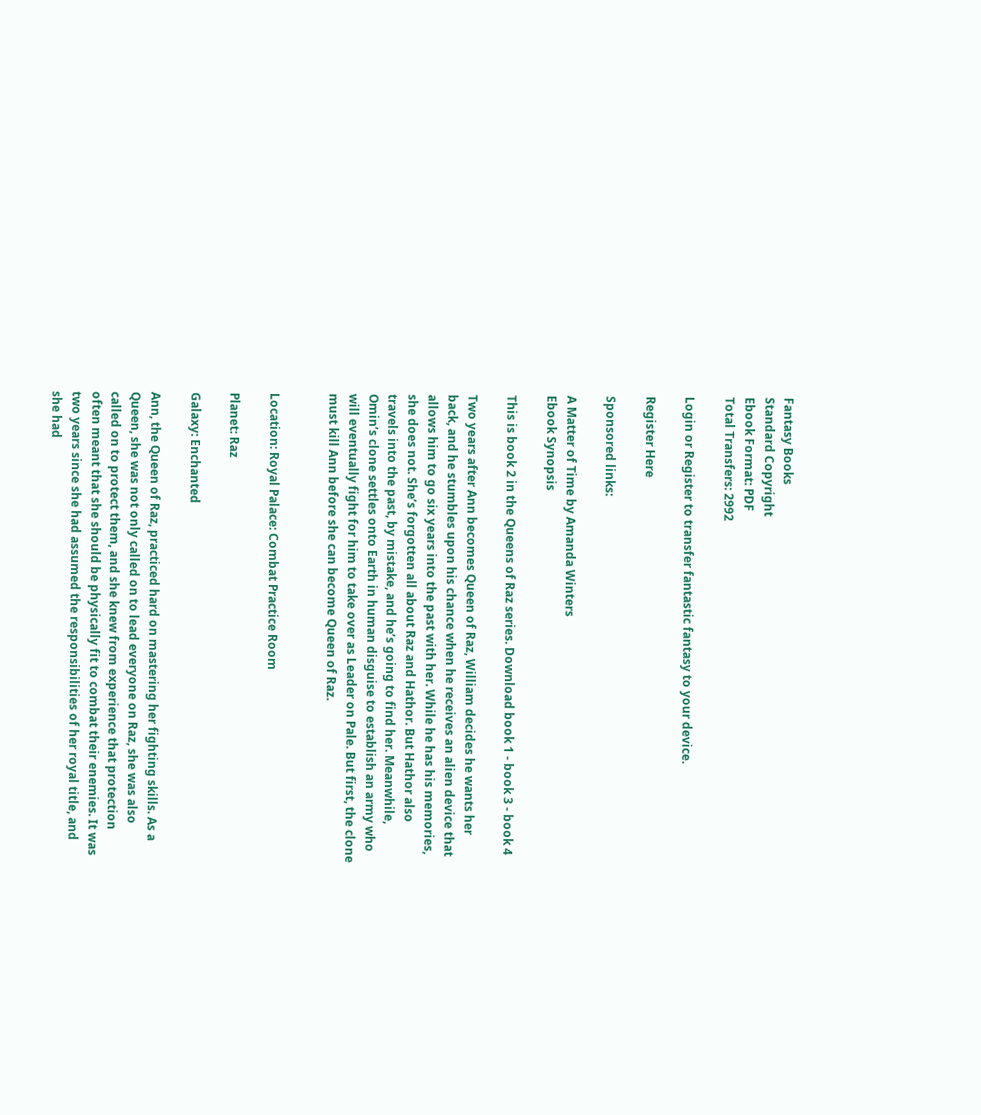Fantasy Books
Standard Copyright
Ebook Format: PDF
Total Transfers: 2992

Login or Register to transfer fantastic fantasy to your device.

Register Here

Sponsored links:

A Matter of Time by Amanda Winters
Ebook Synopsis

This is book 2 in the Queens of Raz series. Download book 1 - book 3 - book 4

Two years after Ann becomes Queen of Raz, William decides he wants her back, and he stumbles upon his chance when he receives an alien device that allows him to go six years into the past with her. While he has his memories, she does not. She’s forgotten all about Raz and Hathor. But Hathor also travels into the past, by mistake, and he’s going to find her. Meanwhile, Omin’s clone settles onto Earth in human disguise to establish an army who will eventually fight for him to take over as Leader on Pale. But first, the clone must kill Ann before she can become Queen of Raz.


Location: Royal Palace: Combat Practice Room

Planet: Raz

Galaxy: Enchanted

Ann, the Queen of Raz, practiced hard on mastering her fighting skills. As a Queen, she was not only called on to lead everyone on Raz, she was also called on to protect them, and she knew from experience that protection often meant that she should be physically fit to combat their enemies. It was two years since she had assumed the responsibilities of her royal title, and she had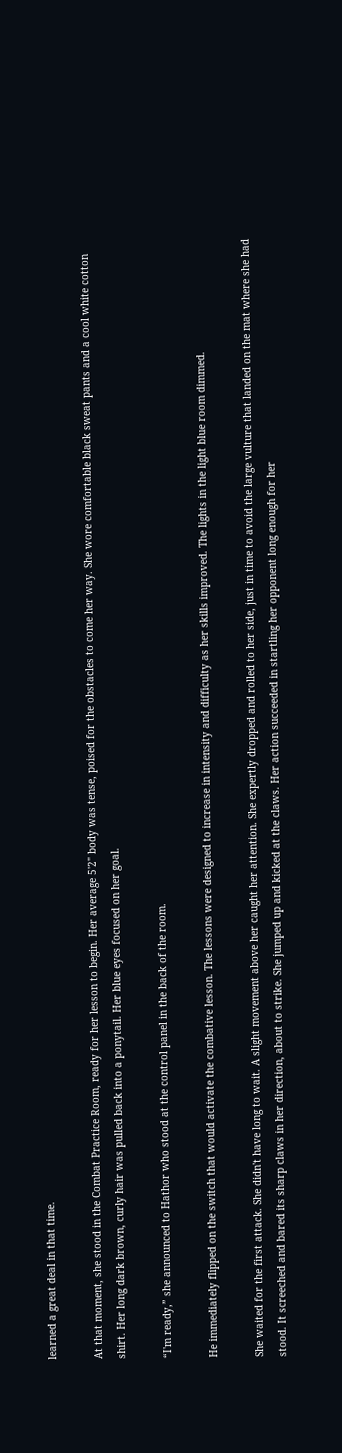learned a great deal in that time.

At that moment, she stood in the Combat Practice Room, ready for her lesson to begin. Her average 5'2" body was tense, poised for the obstacles to come her way. She wore comfortable black sweat pants and a cool white cotton shirt. Her long dark brown, curly hair was pulled back into a ponytail. Her blue eyes focused on her goal.

“I'm ready,” she announced to Hathor who stood at the control panel in the back of the room.

He immediately flipped on the switch that would activate the combative lesson. The lessons were designed to increase in intensity and difficulty as her skills improved. The lights in the light blue room dimmed.

She waited for the first attack. She didn't have long to wait. A slight movement above her caught her attention. She expertly dropped and rolled to her side, just in time to avoid the large vulture that landed on the mat where she had stood. It screeched and bared its sharp claws in her direction, about to strike. She jumped up and kicked at the claws. Her action succeeded in startling her opponent long enough for her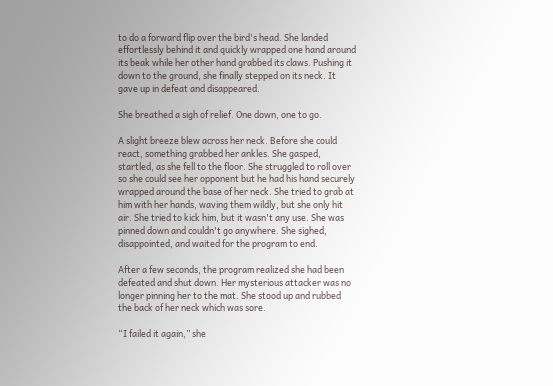to do a forward flip over the bird's head. She landed effortlessly behind it and quickly wrapped one hand around its beak while her other hand grabbed its claws. Pushing it down to the ground, she finally stepped on its neck. It gave up in defeat and disappeared.

She breathed a sigh of relief. One down, one to go.

A slight breeze blew across her neck. Before she could react, something grabbed her ankles. She gasped, startled, as she fell to the floor. She struggled to roll over so she could see her opponent but he had his hand securely wrapped around the base of her neck. She tried to grab at him with her hands, waving them wildly, but she only hit air. She tried to kick him, but it wasn't any use. She was pinned down and couldn't go anywhere. She sighed, disappointed, and waited for the program to end.

After a few seconds, the program realized she had been defeated and shut down. Her mysterious attacker was no longer pinning her to the mat. She stood up and rubbed the back of her neck which was sore.

“I failed it again,” she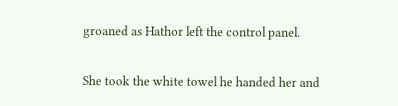groaned as Hathor left the control panel.

She took the white towel he handed her and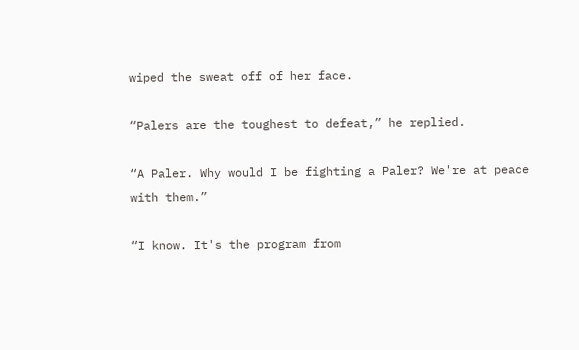wiped the sweat off of her face.

“Palers are the toughest to defeat,” he replied.

“A Paler. Why would I be fighting a Paler? We're at peace with them.”

“I know. It's the program from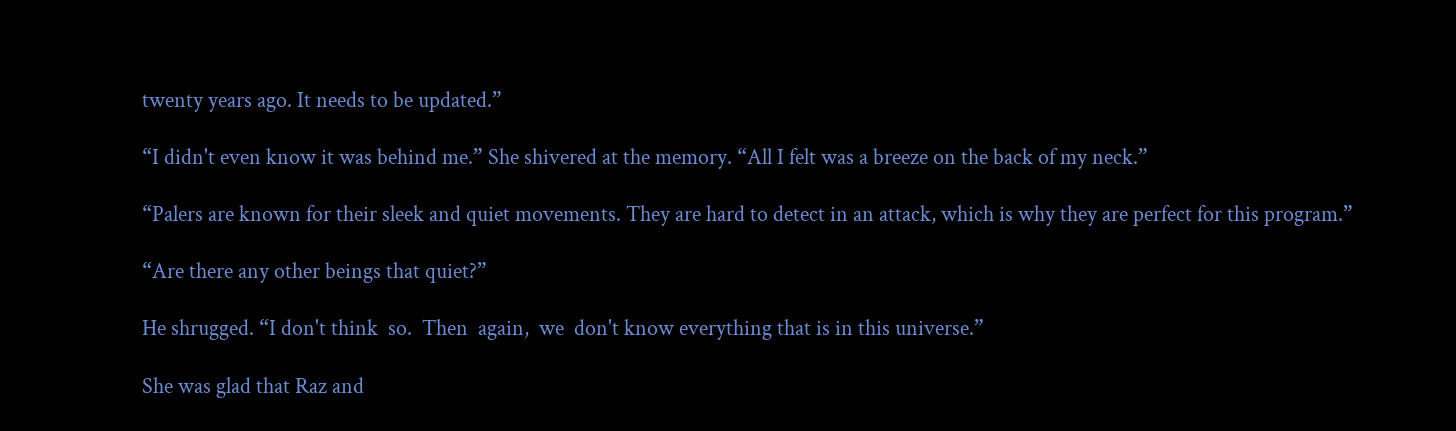twenty years ago. It needs to be updated.”

“I didn't even know it was behind me.” She shivered at the memory. “All I felt was a breeze on the back of my neck.”

“Palers are known for their sleek and quiet movements. They are hard to detect in an attack, which is why they are perfect for this program.”

“Are there any other beings that quiet?”

He shrugged. “I don't think  so.  Then  again,  we  don't know everything that is in this universe.”

She was glad that Raz and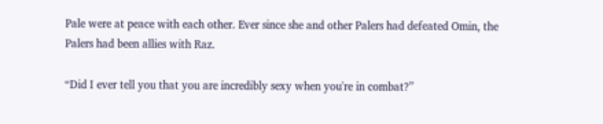Pale were at peace with each other. Ever since she and other Palers had defeated Omin, the Palers had been allies with Raz.

“Did I ever tell you that you are incredibly sexy when you're in combat?”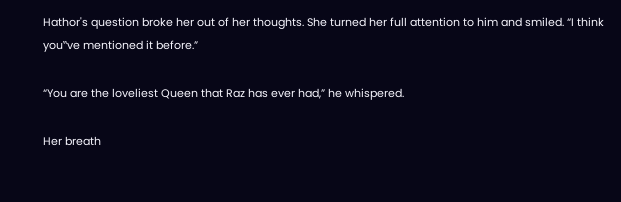Hathor's question broke her out of her thoughts. She turned her full attention to him and smiled. “I think you‟ve mentioned it before.”

“You are the loveliest Queen that Raz has ever had,” he whispered.

Her breath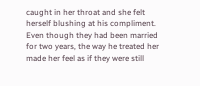caught in her throat and she felt herself blushing at his compliment. Even though they had been married for two years, the way he treated her made her feel as if they were still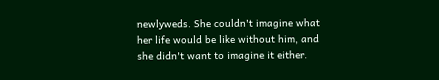newlyweds. She couldn't imagine what her life would be like without him, and she didn't want to imagine it either.